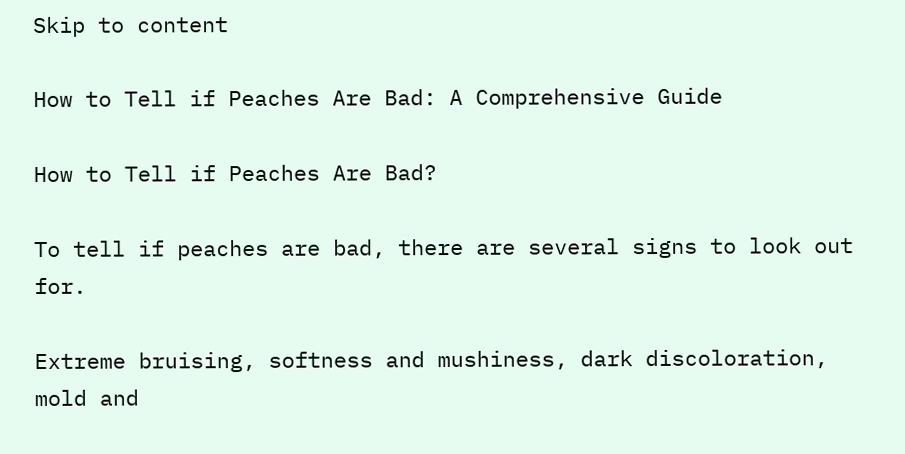Skip to content

How to Tell if Peaches Are Bad: A Comprehensive Guide

How to Tell if Peaches Are Bad?

To tell if peaches are bad, there are several signs to look out for.

Extreme bruising, softness and mushiness, dark discoloration, mold and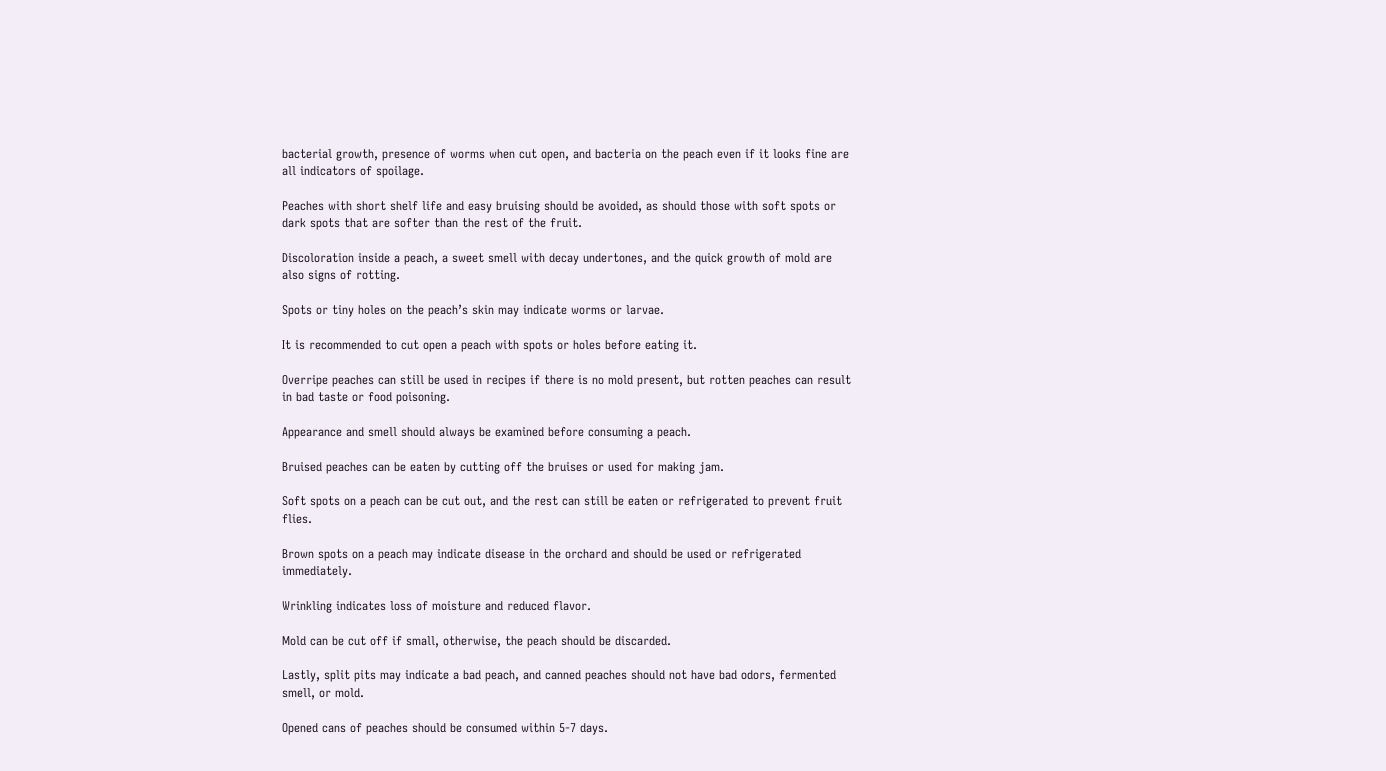bacterial growth, presence of worms when cut open, and bacteria on the peach even if it looks fine are all indicators of spoilage.

Peaches with short shelf life and easy bruising should be avoided, as should those with soft spots or dark spots that are softer than the rest of the fruit.

Discoloration inside a peach, a sweet smell with decay undertones, and the quick growth of mold are also signs of rotting.

Spots or tiny holes on the peach’s skin may indicate worms or larvae.

It is recommended to cut open a peach with spots or holes before eating it.

Overripe peaches can still be used in recipes if there is no mold present, but rotten peaches can result in bad taste or food poisoning.

Appearance and smell should always be examined before consuming a peach.

Bruised peaches can be eaten by cutting off the bruises or used for making jam.

Soft spots on a peach can be cut out, and the rest can still be eaten or refrigerated to prevent fruit flies.

Brown spots on a peach may indicate disease in the orchard and should be used or refrigerated immediately.

Wrinkling indicates loss of moisture and reduced flavor.

Mold can be cut off if small, otherwise, the peach should be discarded.

Lastly, split pits may indicate a bad peach, and canned peaches should not have bad odors, fermented smell, or mold.

Opened cans of peaches should be consumed within 5-7 days.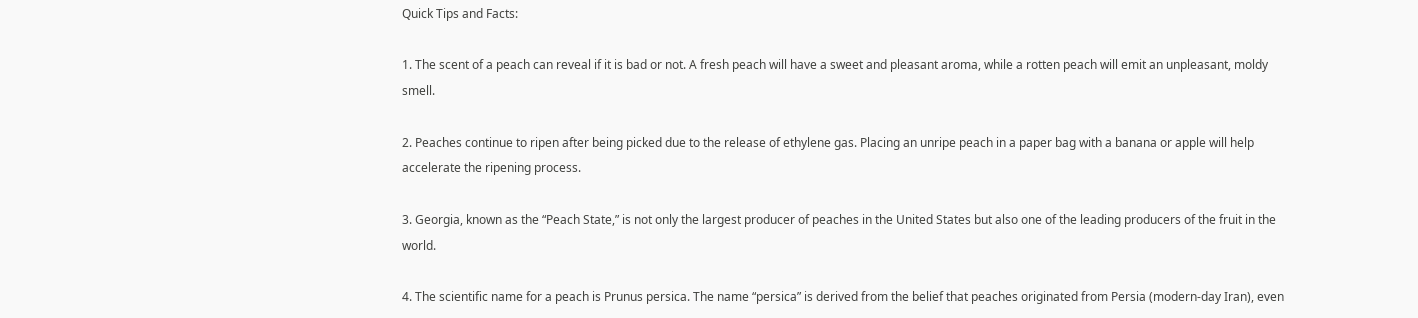Quick Tips and Facts:

1. The scent of a peach can reveal if it is bad or not. A fresh peach will have a sweet and pleasant aroma, while a rotten peach will emit an unpleasant, moldy smell.

2. Peaches continue to ripen after being picked due to the release of ethylene gas. Placing an unripe peach in a paper bag with a banana or apple will help accelerate the ripening process.

3. Georgia, known as the “Peach State,” is not only the largest producer of peaches in the United States but also one of the leading producers of the fruit in the world.

4. The scientific name for a peach is Prunus persica. The name “persica” is derived from the belief that peaches originated from Persia (modern-day Iran), even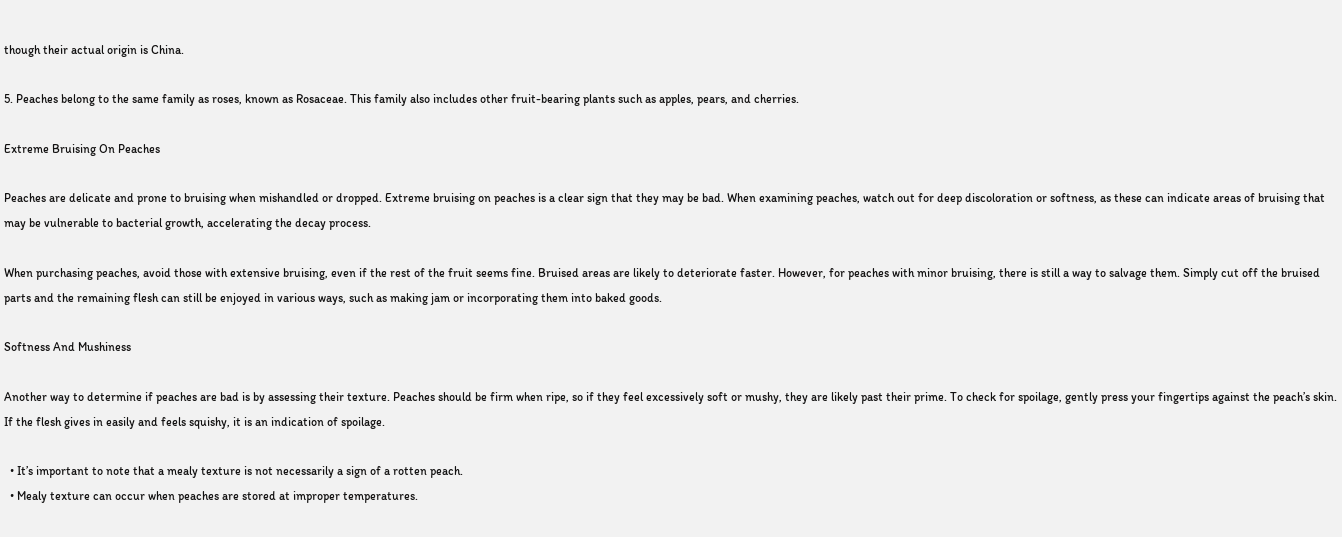though their actual origin is China.

5. Peaches belong to the same family as roses, known as Rosaceae. This family also includes other fruit-bearing plants such as apples, pears, and cherries.

Extreme Bruising On Peaches

Peaches are delicate and prone to bruising when mishandled or dropped. Extreme bruising on peaches is a clear sign that they may be bad. When examining peaches, watch out for deep discoloration or softness, as these can indicate areas of bruising that may be vulnerable to bacterial growth, accelerating the decay process.

When purchasing peaches, avoid those with extensive bruising, even if the rest of the fruit seems fine. Bruised areas are likely to deteriorate faster. However, for peaches with minor bruising, there is still a way to salvage them. Simply cut off the bruised parts and the remaining flesh can still be enjoyed in various ways, such as making jam or incorporating them into baked goods.

Softness And Mushiness

Another way to determine if peaches are bad is by assessing their texture. Peaches should be firm when ripe, so if they feel excessively soft or mushy, they are likely past their prime. To check for spoilage, gently press your fingertips against the peach’s skin. If the flesh gives in easily and feels squishy, it is an indication of spoilage.

  • It’s important to note that a mealy texture is not necessarily a sign of a rotten peach.
  • Mealy texture can occur when peaches are stored at improper temperatures.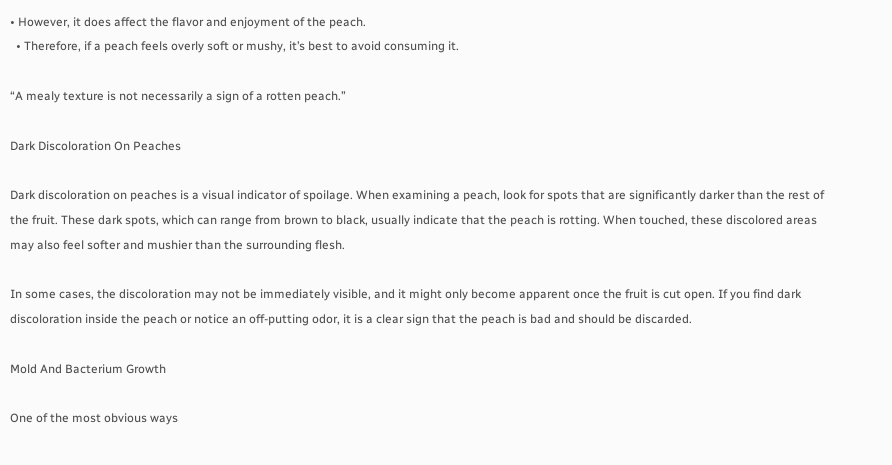• However, it does affect the flavor and enjoyment of the peach.
  • Therefore, if a peach feels overly soft or mushy, it’s best to avoid consuming it.

“A mealy texture is not necessarily a sign of a rotten peach.”

Dark Discoloration On Peaches

Dark discoloration on peaches is a visual indicator of spoilage. When examining a peach, look for spots that are significantly darker than the rest of the fruit. These dark spots, which can range from brown to black, usually indicate that the peach is rotting. When touched, these discolored areas may also feel softer and mushier than the surrounding flesh.

In some cases, the discoloration may not be immediately visible, and it might only become apparent once the fruit is cut open. If you find dark discoloration inside the peach or notice an off-putting odor, it is a clear sign that the peach is bad and should be discarded.

Mold And Bacterium Growth

One of the most obvious ways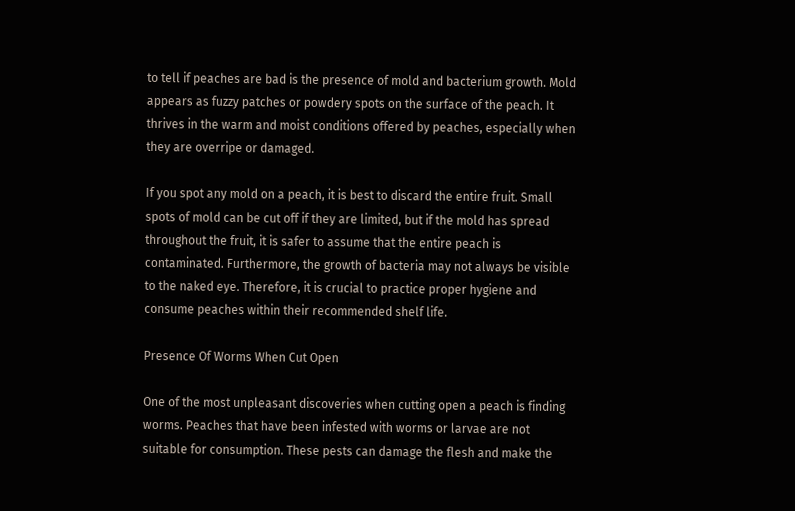to tell if peaches are bad is the presence of mold and bacterium growth. Mold appears as fuzzy patches or powdery spots on the surface of the peach. It thrives in the warm and moist conditions offered by peaches, especially when they are overripe or damaged.

If you spot any mold on a peach, it is best to discard the entire fruit. Small spots of mold can be cut off if they are limited, but if the mold has spread throughout the fruit, it is safer to assume that the entire peach is contaminated. Furthermore, the growth of bacteria may not always be visible to the naked eye. Therefore, it is crucial to practice proper hygiene and consume peaches within their recommended shelf life.

Presence Of Worms When Cut Open

One of the most unpleasant discoveries when cutting open a peach is finding worms. Peaches that have been infested with worms or larvae are not suitable for consumption. These pests can damage the flesh and make the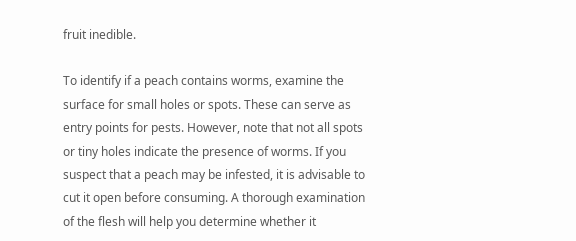fruit inedible.

To identify if a peach contains worms, examine the surface for small holes or spots. These can serve as entry points for pests. However, note that not all spots or tiny holes indicate the presence of worms. If you suspect that a peach may be infested, it is advisable to cut it open before consuming. A thorough examination of the flesh will help you determine whether it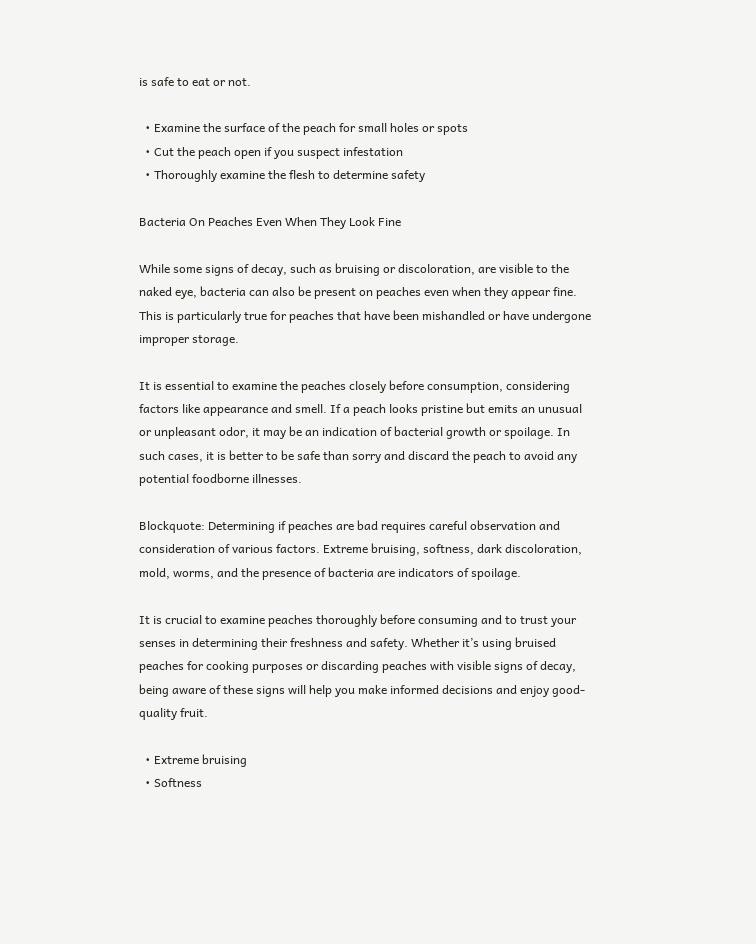is safe to eat or not.

  • Examine the surface of the peach for small holes or spots
  • Cut the peach open if you suspect infestation
  • Thoroughly examine the flesh to determine safety

Bacteria On Peaches Even When They Look Fine

While some signs of decay, such as bruising or discoloration, are visible to the naked eye, bacteria can also be present on peaches even when they appear fine. This is particularly true for peaches that have been mishandled or have undergone improper storage.

It is essential to examine the peaches closely before consumption, considering factors like appearance and smell. If a peach looks pristine but emits an unusual or unpleasant odor, it may be an indication of bacterial growth or spoilage. In such cases, it is better to be safe than sorry and discard the peach to avoid any potential foodborne illnesses.

Blockquote: Determining if peaches are bad requires careful observation and consideration of various factors. Extreme bruising, softness, dark discoloration, mold, worms, and the presence of bacteria are indicators of spoilage.

It is crucial to examine peaches thoroughly before consuming and to trust your senses in determining their freshness and safety. Whether it’s using bruised peaches for cooking purposes or discarding peaches with visible signs of decay, being aware of these signs will help you make informed decisions and enjoy good-quality fruit.

  • Extreme bruising
  • Softness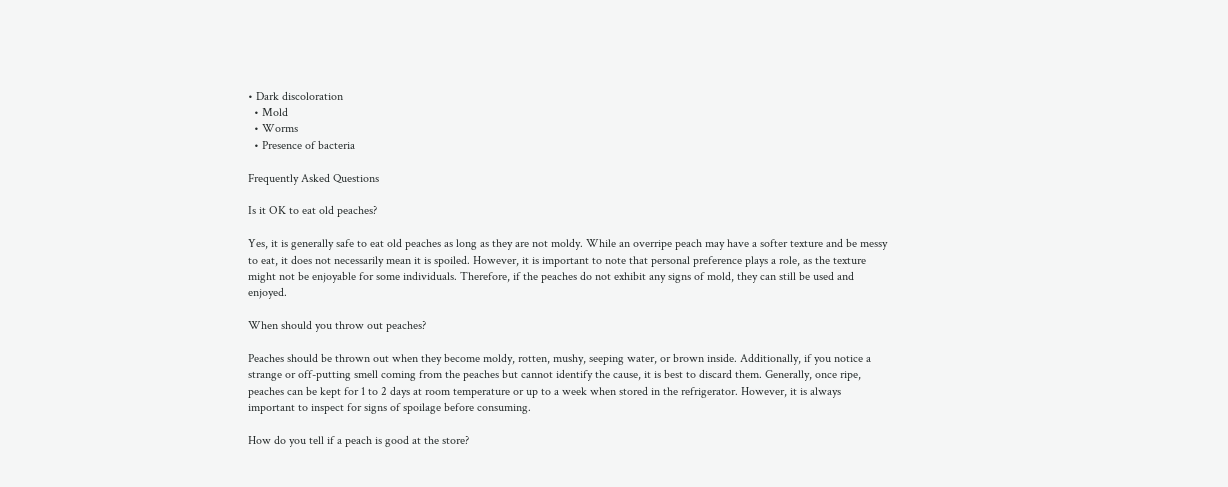• Dark discoloration
  • Mold
  • Worms
  • Presence of bacteria

Frequently Asked Questions

Is it OK to eat old peaches?

Yes, it is generally safe to eat old peaches as long as they are not moldy. While an overripe peach may have a softer texture and be messy to eat, it does not necessarily mean it is spoiled. However, it is important to note that personal preference plays a role, as the texture might not be enjoyable for some individuals. Therefore, if the peaches do not exhibit any signs of mold, they can still be used and enjoyed.

When should you throw out peaches?

Peaches should be thrown out when they become moldy, rotten, mushy, seeping water, or brown inside. Additionally, if you notice a strange or off-putting smell coming from the peaches but cannot identify the cause, it is best to discard them. Generally, once ripe, peaches can be kept for 1 to 2 days at room temperature or up to a week when stored in the refrigerator. However, it is always important to inspect for signs of spoilage before consuming.

How do you tell if a peach is good at the store?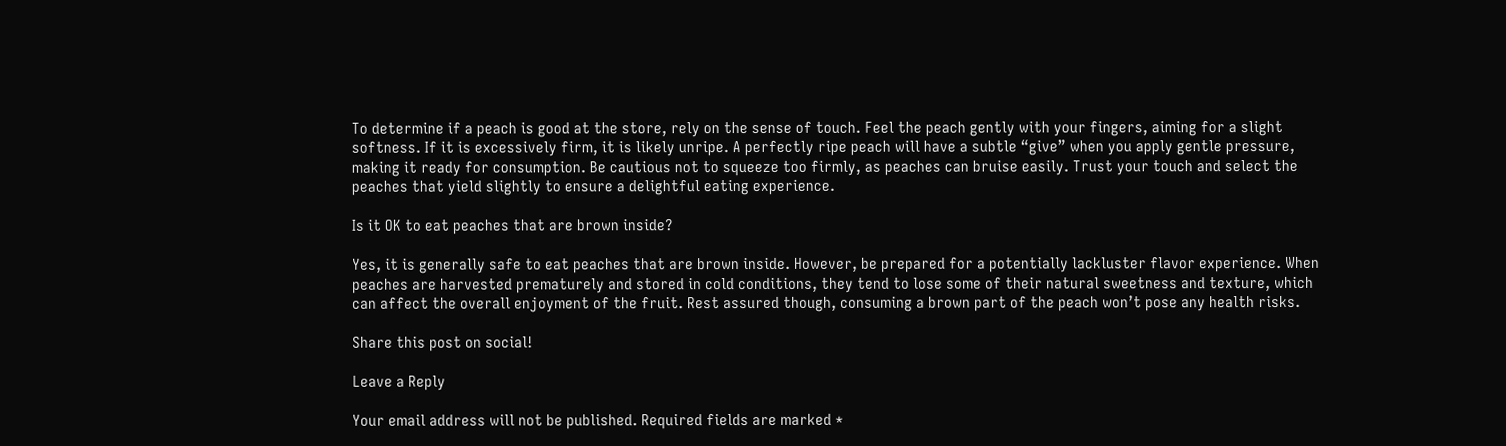To determine if a peach is good at the store, rely on the sense of touch. Feel the peach gently with your fingers, aiming for a slight softness. If it is excessively firm, it is likely unripe. A perfectly ripe peach will have a subtle “give” when you apply gentle pressure, making it ready for consumption. Be cautious not to squeeze too firmly, as peaches can bruise easily. Trust your touch and select the peaches that yield slightly to ensure a delightful eating experience.

Is it OK to eat peaches that are brown inside?

Yes, it is generally safe to eat peaches that are brown inside. However, be prepared for a potentially lackluster flavor experience. When peaches are harvested prematurely and stored in cold conditions, they tend to lose some of their natural sweetness and texture, which can affect the overall enjoyment of the fruit. Rest assured though, consuming a brown part of the peach won’t pose any health risks.

Share this post on social!

Leave a Reply

Your email address will not be published. Required fields are marked *